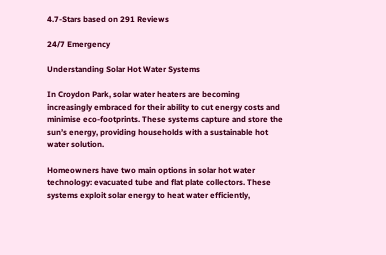4.7-Stars based on 291 Reviews

24/7 Emergency

Understanding Solar Hot Water Systems

In Croydon Park, solar water heaters are becoming increasingly embraced for their ability to cut energy costs and minimise eco-footprints. These systems capture and store the sun’s energy, providing households with a sustainable hot water solution.

Homeowners have two main options in solar hot water technology: evacuated tube and flat plate collectors. These systems exploit solar energy to heat water efficiently,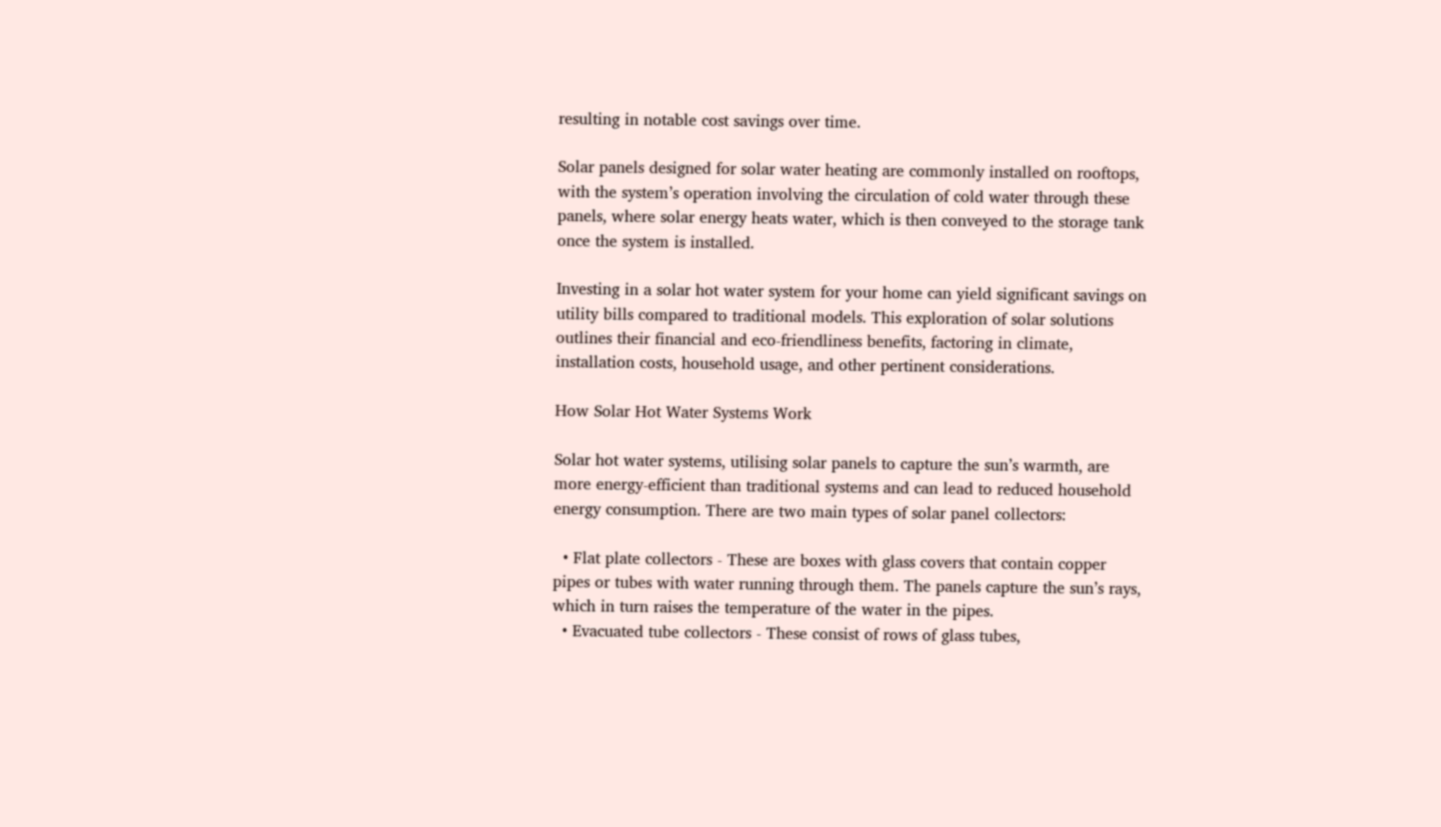resulting in notable cost savings over time.

Solar panels designed for solar water heating are commonly installed on rooftops, with the system’s operation involving the circulation of cold water through these panels, where solar energy heats water, which is then conveyed to the storage tank once the system is installed.

Investing in a solar hot water system for your home can yield significant savings on utility bills compared to traditional models. This exploration of solar solutions outlines their financial and eco-friendliness benefits, factoring in climate, installation costs, household usage, and other pertinent considerations.

How Solar Hot Water Systems Work

Solar hot water systems, utilising solar panels to capture the sun’s warmth, are more energy-efficient than traditional systems and can lead to reduced household energy consumption. There are two main types of solar panel collectors:

  • Flat plate collectors - These are boxes with glass covers that contain copper pipes or tubes with water running through them. The panels capture the sun’s rays, which in turn raises the temperature of the water in the pipes.
  • Evacuated tube collectors - These consist of rows of glass tubes,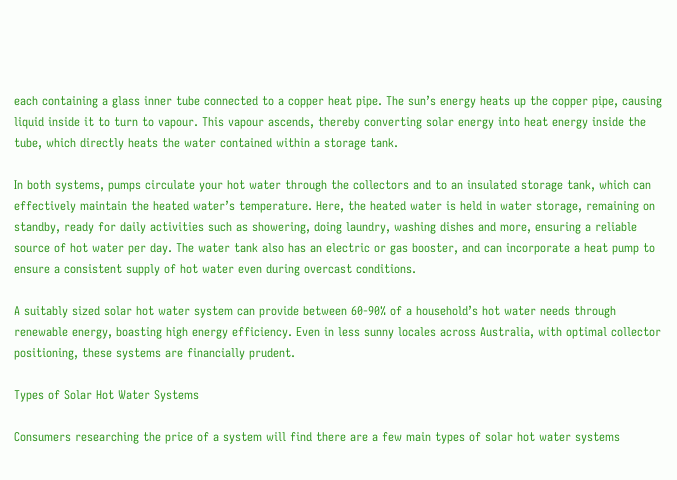each containing a glass inner tube connected to a copper heat pipe. The sun’s energy heats up the copper pipe, causing liquid inside it to turn to vapour. This vapour ascends, thereby converting solar energy into heat energy inside the tube, which directly heats the water contained within a storage tank.

In both systems, pumps circulate your hot water through the collectors and to an insulated storage tank, which can effectively maintain the heated water’s temperature. Here, the heated water is held in water storage, remaining on standby, ready for daily activities such as showering, doing laundry, washing dishes and more, ensuring a reliable source of hot water per day. The water tank also has an electric or gas booster, and can incorporate a heat pump to ensure a consistent supply of hot water even during overcast conditions.

A suitably sized solar hot water system can provide between 60-90% of a household’s hot water needs through renewable energy, boasting high energy efficiency. Even in less sunny locales across Australia, with optimal collector positioning, these systems are financially prudent.

Types of Solar Hot Water Systems

Consumers researching the price of a system will find there are a few main types of solar hot water systems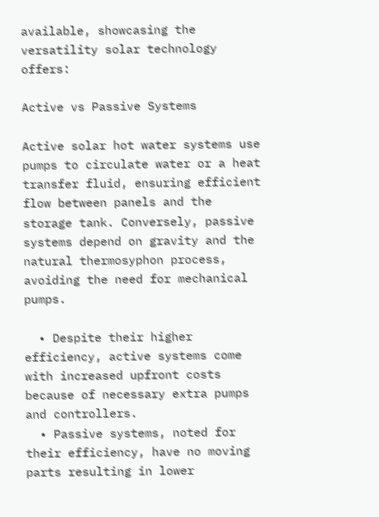available, showcasing the versatility solar technology offers:

Active vs Passive Systems

Active solar hot water systems use pumps to circulate water or a heat transfer fluid, ensuring efficient flow between panels and the storage tank. Conversely, passive systems depend on gravity and the natural thermosyphon process, avoiding the need for mechanical pumps.

  • Despite their higher efficiency, active systems come with increased upfront costs because of necessary extra pumps and controllers.
  • Passive systems, noted for their efficiency, have no moving parts resulting in lower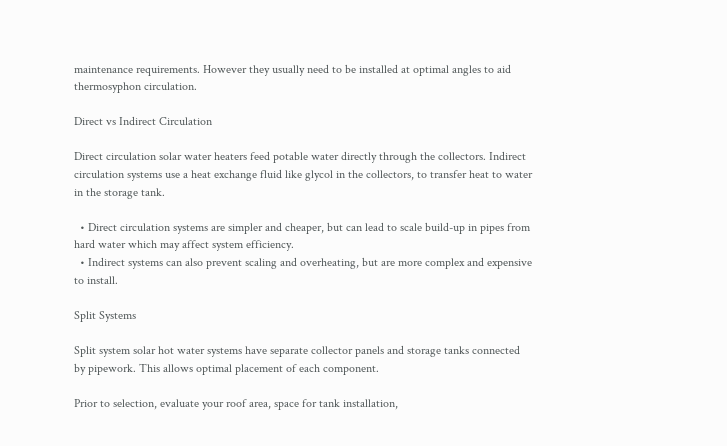maintenance requirements. However they usually need to be installed at optimal angles to aid thermosyphon circulation.

Direct vs Indirect Circulation

Direct circulation solar water heaters feed potable water directly through the collectors. Indirect circulation systems use a heat exchange fluid like glycol in the collectors, to transfer heat to water in the storage tank.

  • Direct circulation systems are simpler and cheaper, but can lead to scale build-up in pipes from hard water which may affect system efficiency.
  • Indirect systems can also prevent scaling and overheating, but are more complex and expensive to install.

Split Systems

Split system solar hot water systems have separate collector panels and storage tanks connected by pipework. This allows optimal placement of each component.

Prior to selection, evaluate your roof area, space for tank installation,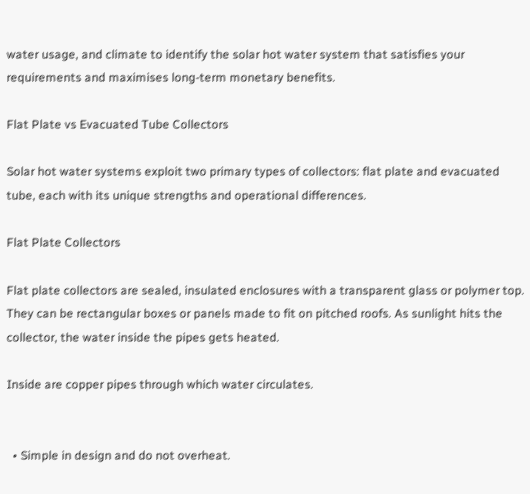water usage, and climate to identify the solar hot water system that satisfies your requirements and maximises long-term monetary benefits.

Flat Plate vs Evacuated Tube Collectors

Solar hot water systems exploit two primary types of collectors: flat plate and evacuated tube, each with its unique strengths and operational differences.

Flat Plate Collectors

Flat plate collectors are sealed, insulated enclosures with a transparent glass or polymer top. They can be rectangular boxes or panels made to fit on pitched roofs. As sunlight hits the collector, the water inside the pipes gets heated.

Inside are copper pipes through which water circulates.


  • Simple in design and do not overheat.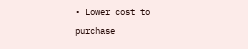• Lower cost to purchase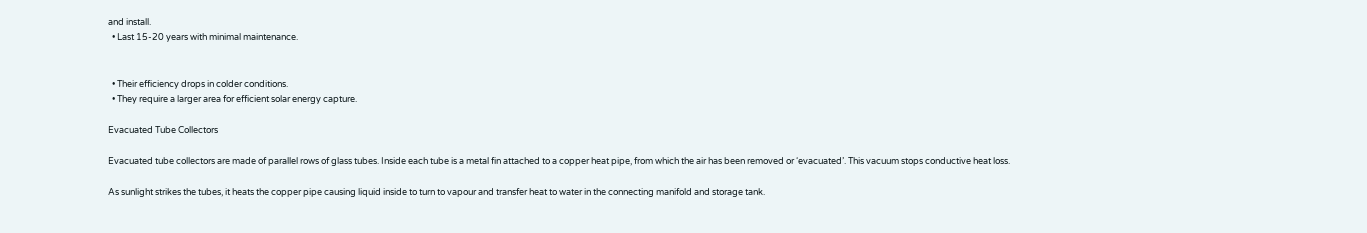and install.
  • Last 15-20 years with minimal maintenance.


  • Their efficiency drops in colder conditions.
  • They require a larger area for efficient solar energy capture.

Evacuated Tube Collectors

Evacuated tube collectors are made of parallel rows of glass tubes. Inside each tube is a metal fin attached to a copper heat pipe, from which the air has been removed or ‘evacuated’. This vacuum stops conductive heat loss.

As sunlight strikes the tubes, it heats the copper pipe causing liquid inside to turn to vapour and transfer heat to water in the connecting manifold and storage tank.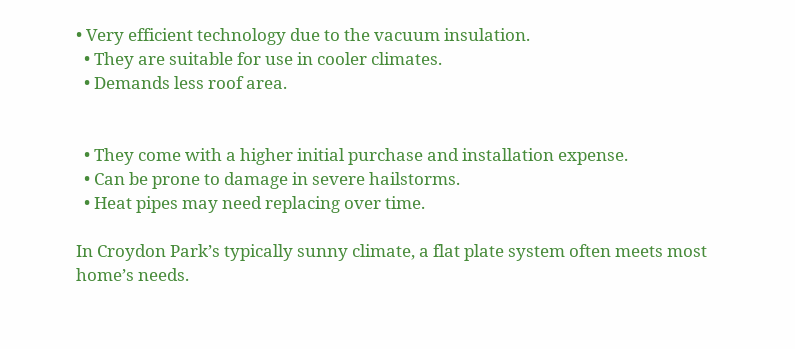• Very efficient technology due to the vacuum insulation.
  • They are suitable for use in cooler climates.
  • Demands less roof area.


  • They come with a higher initial purchase and installation expense.
  • Can be prone to damage in severe hailstorms.
  • Heat pipes may need replacing over time.

In Croydon Park’s typically sunny climate, a flat plate system often meets most home’s needs.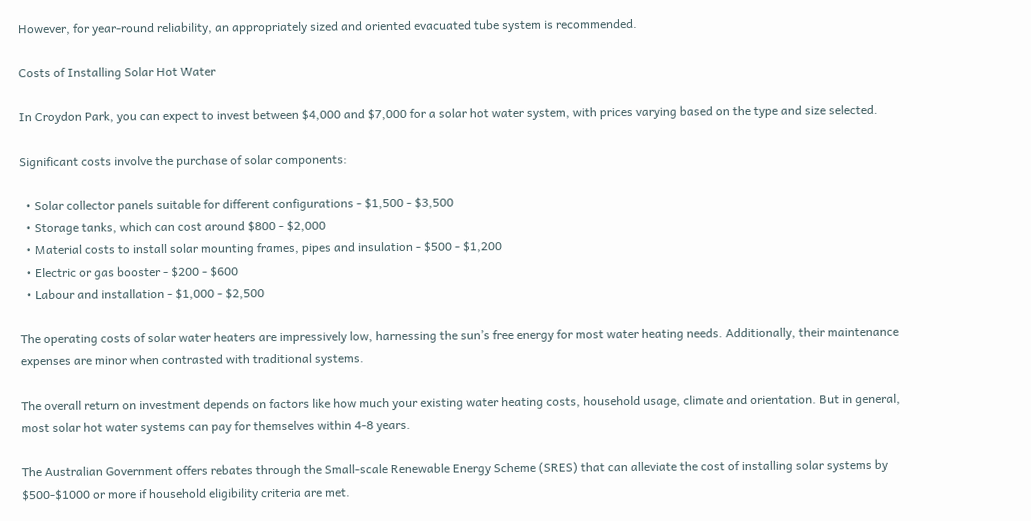However, for year-round reliability, an appropriately sized and oriented evacuated tube system is recommended.

Costs of Installing Solar Hot Water

In Croydon Park, you can expect to invest between $4,000 and $7,000 for a solar hot water system, with prices varying based on the type and size selected.

Significant costs involve the purchase of solar components:

  • Solar collector panels suitable for different configurations - $1,500 - $3,500
  • Storage tanks, which can cost around $800 - $2,000
  • Material costs to install solar mounting frames, pipes and insulation - $500 - $1,200
  • Electric or gas booster - $200 - $600
  • Labour and installation - $1,000 - $2,500

The operating costs of solar water heaters are impressively low, harnessing the sun’s free energy for most water heating needs. Additionally, their maintenance expenses are minor when contrasted with traditional systems.

The overall return on investment depends on factors like how much your existing water heating costs, household usage, climate and orientation. But in general, most solar hot water systems can pay for themselves within 4-8 years.

The Australian Government offers rebates through the Small-scale Renewable Energy Scheme (SRES) that can alleviate the cost of installing solar systems by $500-$1000 or more if household eligibility criteria are met.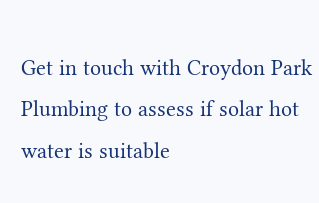Get in touch with Croydon Park Plumbing to assess if solar hot water is suitable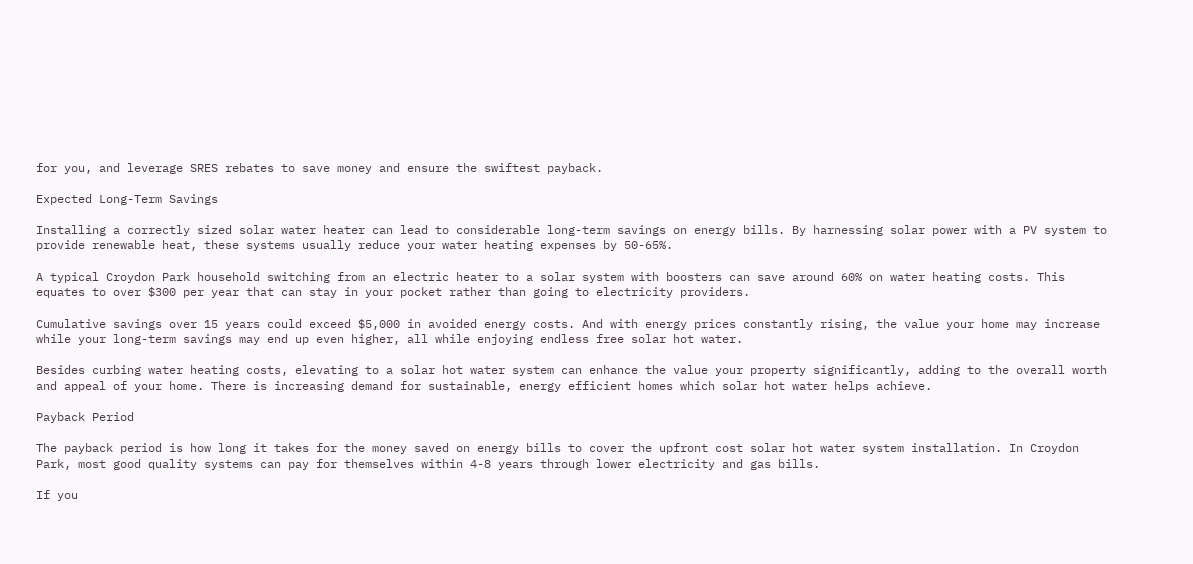for you, and leverage SRES rebates to save money and ensure the swiftest payback.

Expected Long-Term Savings

Installing a correctly sized solar water heater can lead to considerable long-term savings on energy bills. By harnessing solar power with a PV system to provide renewable heat, these systems usually reduce your water heating expenses by 50-65%.

A typical Croydon Park household switching from an electric heater to a solar system with boosters can save around 60% on water heating costs. This equates to over $300 per year that can stay in your pocket rather than going to electricity providers.

Cumulative savings over 15 years could exceed $5,000 in avoided energy costs. And with energy prices constantly rising, the value your home may increase while your long-term savings may end up even higher, all while enjoying endless free solar hot water.

Besides curbing water heating costs, elevating to a solar hot water system can enhance the value your property significantly, adding to the overall worth and appeal of your home. There is increasing demand for sustainable, energy efficient homes which solar hot water helps achieve.

Payback Period

The payback period is how long it takes for the money saved on energy bills to cover the upfront cost solar hot water system installation. In Croydon Park, most good quality systems can pay for themselves within 4-8 years through lower electricity and gas bills.

If you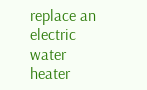replace an electric water heater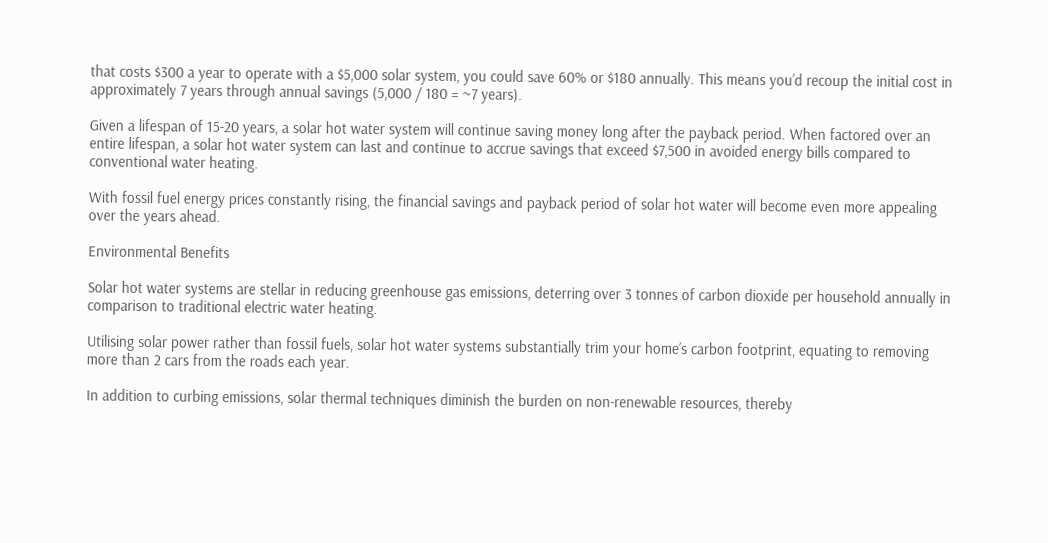that costs $300 a year to operate with a $5,000 solar system, you could save 60% or $180 annually. This means you’d recoup the initial cost in approximately 7 years through annual savings (5,000 / 180 = ~7 years).

Given a lifespan of 15-20 years, a solar hot water system will continue saving money long after the payback period. When factored over an entire lifespan, a solar hot water system can last and continue to accrue savings that exceed $7,500 in avoided energy bills compared to conventional water heating.

With fossil fuel energy prices constantly rising, the financial savings and payback period of solar hot water will become even more appealing over the years ahead.

Environmental Benefits

Solar hot water systems are stellar in reducing greenhouse gas emissions, deterring over 3 tonnes of carbon dioxide per household annually in comparison to traditional electric water heating.

Utilising solar power rather than fossil fuels, solar hot water systems substantially trim your home’s carbon footprint, equating to removing more than 2 cars from the roads each year.

In addition to curbing emissions, solar thermal techniques diminish the burden on non-renewable resources, thereby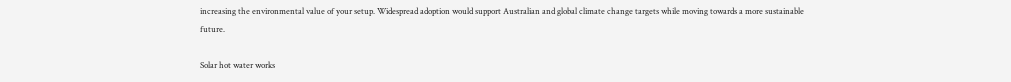increasing the environmental value of your setup. Widespread adoption would support Australian and global climate change targets while moving towards a more sustainable future.

Solar hot water works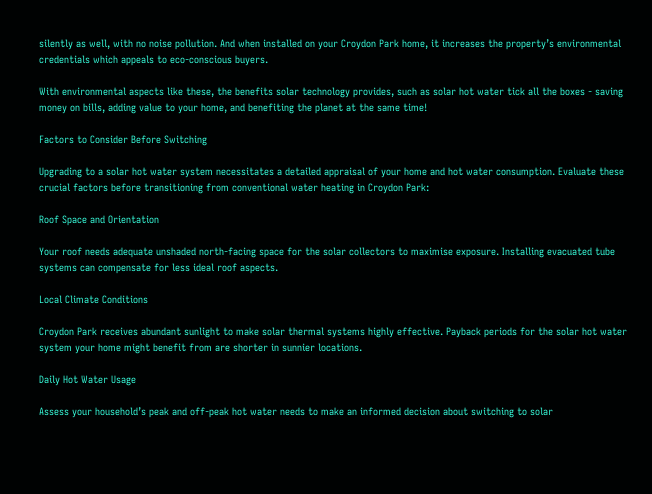silently as well, with no noise pollution. And when installed on your Croydon Park home, it increases the property’s environmental credentials which appeals to eco-conscious buyers.

With environmental aspects like these, the benefits solar technology provides, such as solar hot water tick all the boxes - saving money on bills, adding value to your home, and benefiting the planet at the same time!

Factors to Consider Before Switching

Upgrading to a solar hot water system necessitates a detailed appraisal of your home and hot water consumption. Evaluate these crucial factors before transitioning from conventional water heating in Croydon Park:

Roof Space and Orientation

Your roof needs adequate unshaded north-facing space for the solar collectors to maximise exposure. Installing evacuated tube systems can compensate for less ideal roof aspects.

Local Climate Conditions

Croydon Park receives abundant sunlight to make solar thermal systems highly effective. Payback periods for the solar hot water system your home might benefit from are shorter in sunnier locations.

Daily Hot Water Usage

Assess your household’s peak and off-peak hot water needs to make an informed decision about switching to solar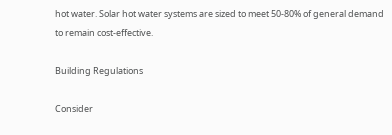hot water. Solar hot water systems are sized to meet 50-80% of general demand to remain cost-effective.

Building Regulations

Consider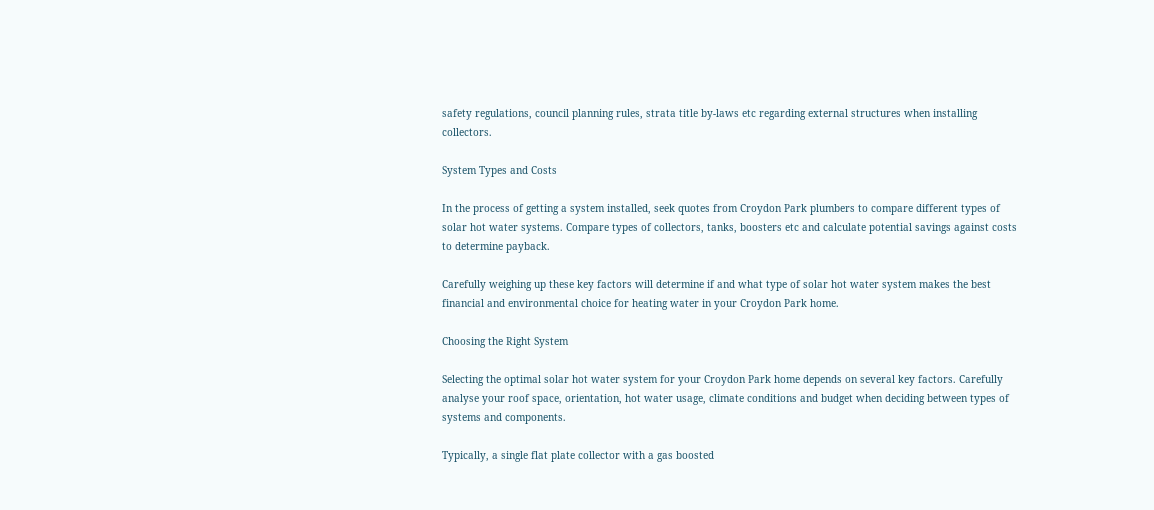safety regulations, council planning rules, strata title by-laws etc regarding external structures when installing collectors.

System Types and Costs

In the process of getting a system installed, seek quotes from Croydon Park plumbers to compare different types of solar hot water systems. Compare types of collectors, tanks, boosters etc and calculate potential savings against costs to determine payback.

Carefully weighing up these key factors will determine if and what type of solar hot water system makes the best financial and environmental choice for heating water in your Croydon Park home.

Choosing the Right System

Selecting the optimal solar hot water system for your Croydon Park home depends on several key factors. Carefully analyse your roof space, orientation, hot water usage, climate conditions and budget when deciding between types of systems and components.

Typically, a single flat plate collector with a gas boosted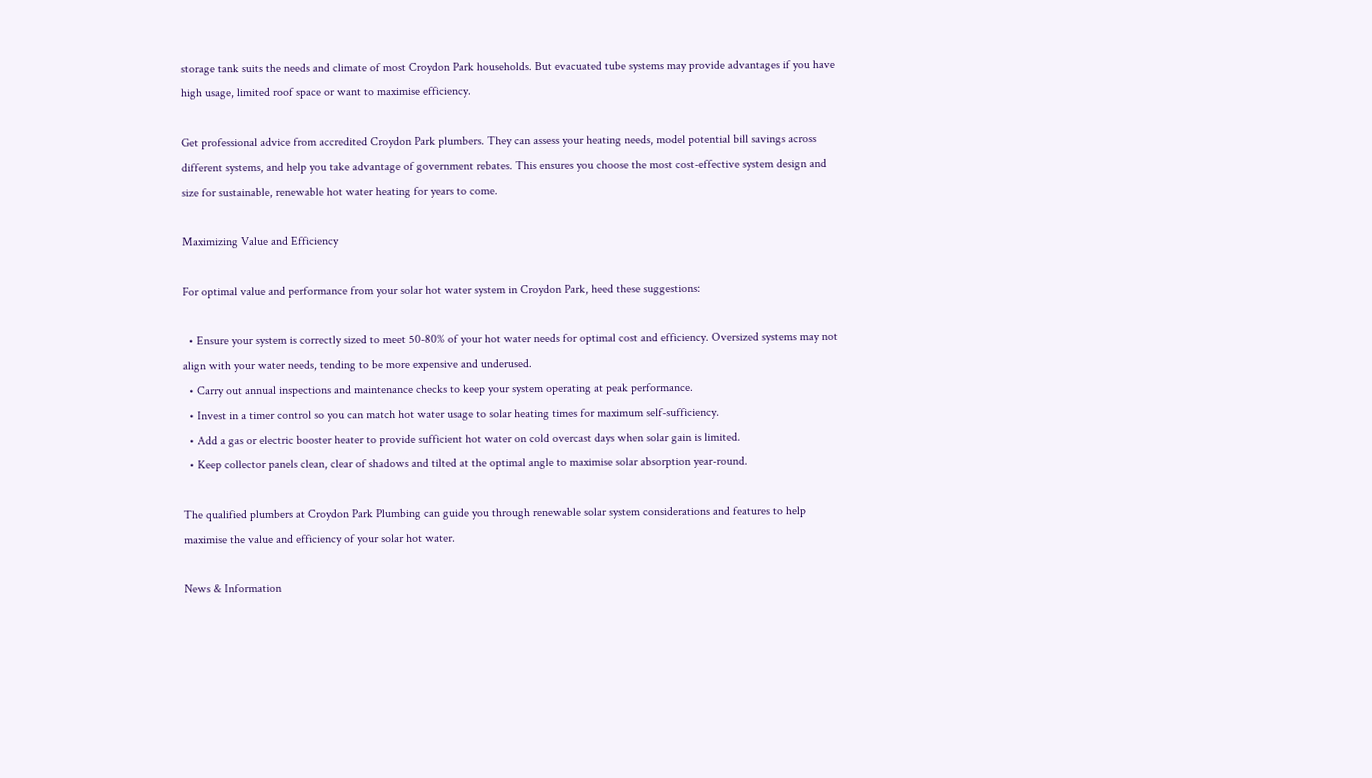storage tank suits the needs and climate of most Croydon Park households. But evacuated tube systems may provide advantages if you have high usage, limited roof space or want to maximise efficiency.

Get professional advice from accredited Croydon Park plumbers. They can assess your heating needs, model potential bill savings across different systems, and help you take advantage of government rebates. This ensures you choose the most cost-effective system design and size for sustainable, renewable hot water heating for years to come.

Maximizing Value and Efficiency

For optimal value and performance from your solar hot water system in Croydon Park, heed these suggestions:

  • Ensure your system is correctly sized to meet 50-80% of your hot water needs for optimal cost and efficiency. Oversized systems may not align with your water needs, tending to be more expensive and underused.
  • Carry out annual inspections and maintenance checks to keep your system operating at peak performance.
  • Invest in a timer control so you can match hot water usage to solar heating times for maximum self-sufficiency.
  • Add a gas or electric booster heater to provide sufficient hot water on cold overcast days when solar gain is limited.
  • Keep collector panels clean, clear of shadows and tilted at the optimal angle to maximise solar absorption year-round.

The qualified plumbers at Croydon Park Plumbing can guide you through renewable solar system considerations and features to help maximise the value and efficiency of your solar hot water.

News & Information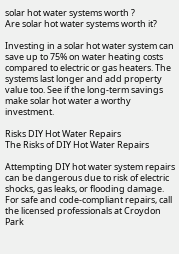solar hot water systems worth ?
Are solar hot water systems worth it?

Investing in a solar hot water system can save up to 75% on water heating costs compared to electric or gas heaters. The systems last longer and add property value too. See if the long-term savings make solar hot water a worthy investment.

Risks DIY Hot Water Repairs
The Risks of DIY Hot Water Repairs

Attempting DIY hot water system repairs can be dangerous due to risk of electric shocks, gas leaks, or flooding damage. For safe and code-compliant repairs, call the licensed professionals at Croydon Park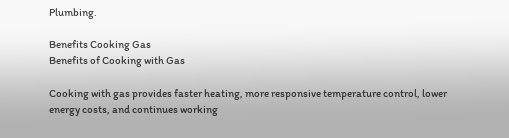Plumbing.

Benefits Cooking Gas
Benefits of Cooking with Gas

Cooking with gas provides faster heating, more responsive temperature control, lower energy costs, and continues working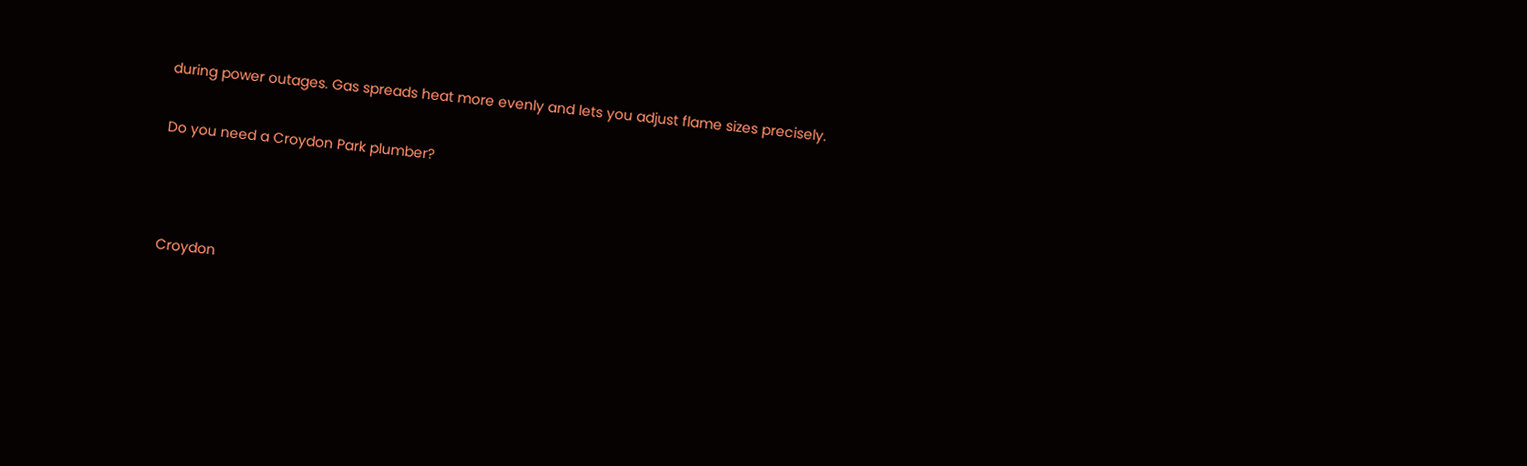during power outages. Gas spreads heat more evenly and lets you adjust flame sizes precisely.

Do you need a Croydon Park plumber?



Croydon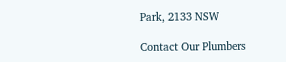Park, 2133 NSW

Contact Our Plumbers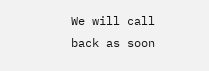We will call back as soon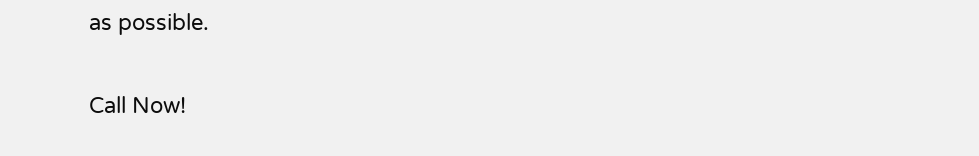as possible.

Call Now!